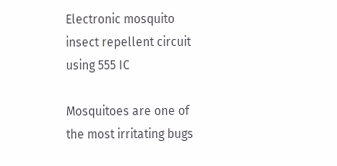Electronic mosquito insect repellent circuit using 555 IC

Mosquitoes are one of the most irritating bugs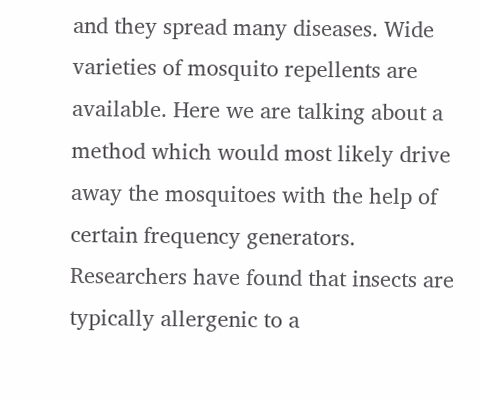and they spread many diseases. Wide varieties of mosquito repellents are available. Here we are talking about a method which would most likely drive away the mosquitoes with the help of certain frequency generators. Researchers have found that insects are typically allergenic to a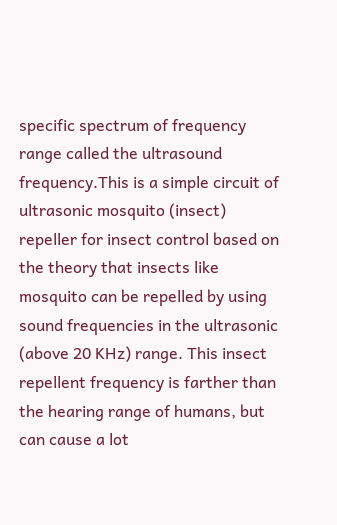specific spectrum of frequency range called the ultrasound frequency.This is a simple circuit of ultrasonic mosquito (insect) repeller for insect control based on the theory that insects like mosquito can be repelled by using sound frequencies in the ultrasonic (above 20 KHz) range. This insect repellent frequency is farther than the hearing range of humans, but can cause a lot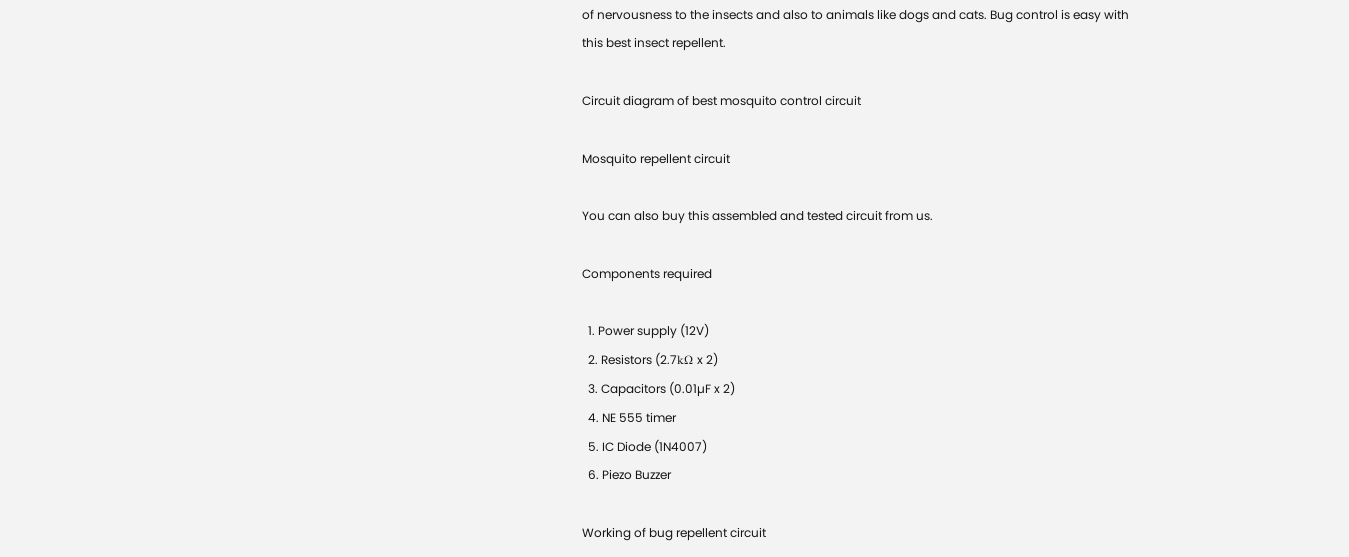of nervousness to the insects and also to animals like dogs and cats. Bug control is easy with this best insect repellent.

Circuit diagram of best mosquito control circuit

Mosquito repellent circuit

You can also buy this assembled and tested circuit from us.

Components required

  1. Power supply (12V)
  2. Resistors (2.7kΩ x 2)
  3. Capacitors (0.01µF x 2)
  4. NE 555 timer
  5. IC Diode (1N4007)
  6. Piezo Buzzer

Working of bug repellent circuit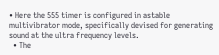• Here the 555 timer is configured in astable multivibrator mode, specifically devised for generating sound at the ultra frequency levels.
  • The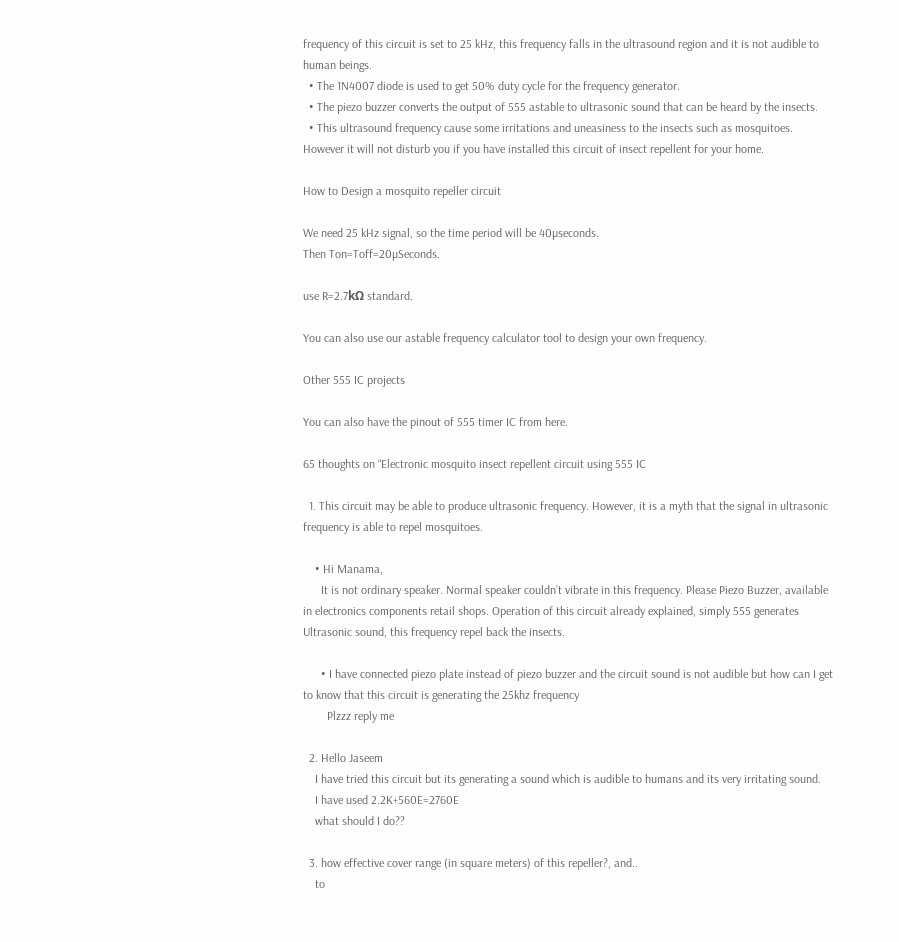frequency of this circuit is set to 25 kHz, this frequency falls in the ultrasound region and it is not audible to human beings.
  • The 1N4007 diode is used to get 50% duty cycle for the frequency generator.
  • The piezo buzzer converts the output of 555 astable to ultrasonic sound that can be heard by the insects.
  • This ultrasound frequency cause some irritations and uneasiness to the insects such as mosquitoes.  However it will not disturb you if you have installed this circuit of insect repellent for your home.

How to Design a mosquito repeller circuit

We need 25 kHz signal, so the time period will be 40µseconds.
Then Ton=Toff=20µSeconds.

use R=2.7kΩ standard.

You can also use our astable frequency calculator tool to design your own frequency.

Other 555 IC projects

You can also have the pinout of 555 timer IC from here.

65 thoughts on “Electronic mosquito insect repellent circuit using 555 IC

  1. This circuit may be able to produce ultrasonic frequency. However, it is a myth that the signal in ultrasonic frequency is able to repel mosquitoes.

    • Hi Manama,
      It is not ordinary speaker. Normal speaker couldn’t vibrate in this frequency. Please Piezo Buzzer, available in electronics components retail shops. Operation of this circuit already explained, simply 555 generates Ultrasonic sound, this frequency repel back the insects.

      • I have connected piezo plate instead of piezo buzzer and the circuit sound is not audible but how can I get to know that this circuit is generating the 25khz frequency
        Plzzz reply me

  2. Hello Jaseem
    I have tried this circuit but its generating a sound which is audible to humans and its very irritating sound.
    I have used 2.2K+560E=2760E
    what should I do??

  3. how effective cover range (in square meters) of this repeller?, and..
    to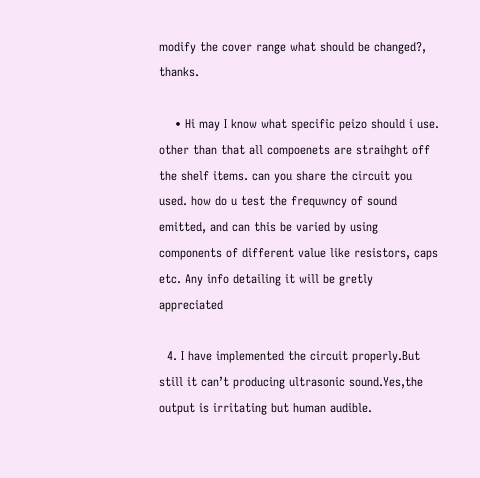modify the cover range what should be changed?, thanks.

    • Hi may I know what specific peizo should i use. other than that all compoenets are straihght off the shelf items. can you share the circuit you used. how do u test the frequwncy of sound emitted, and can this be varied by using components of different value like resistors, caps etc. Any info detailing it will be gretly appreciated

  4. I have implemented the circuit properly.But still it can’t producing ultrasonic sound.Yes,the output is irritating but human audible.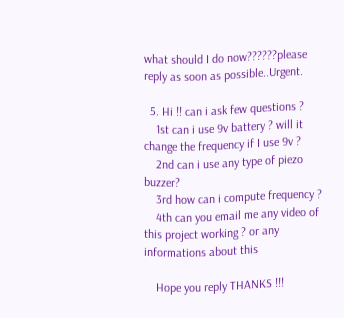what should I do now??????please reply as soon as possible..Urgent.

  5. Hi !! can i ask few questions ?
    1st can i use 9v battery ? will it change the frequency if I use 9v ?
    2nd can i use any type of piezo buzzer?
    3rd how can i compute frequency ?
    4th can you email me any video of this project working ? or any informations about this

    Hope you reply THANKS !!!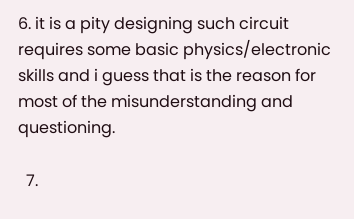6. it is a pity designing such circuit requires some basic physics/electronic skills and i guess that is the reason for most of the misunderstanding and questioning.

  7.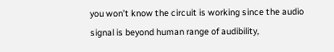you won’t know the circuit is working since the audio signal is beyond human range of audibility,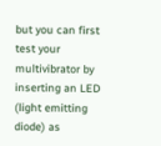but you can first test your multivibrator by inserting an LED (light emitting diode) as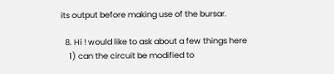its output before making use of the bursar.

  8. Hi ! would like to ask about a few things here
    1) can the circuit be modified to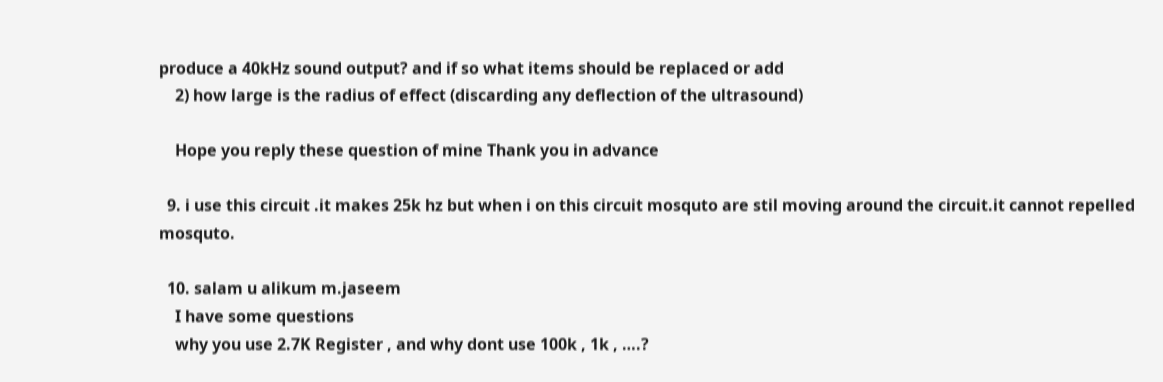produce a 40kHz sound output? and if so what items should be replaced or add
    2) how large is the radius of effect (discarding any deflection of the ultrasound)

    Hope you reply these question of mine Thank you in advance

  9. i use this circuit .it makes 25k hz but when i on this circuit mosquto are stil moving around the circuit.it cannot repelled mosquto.

  10. salam u alikum m.jaseem
    I have some questions
    why you use 2.7K Register , and why dont use 100k , 1k , ….?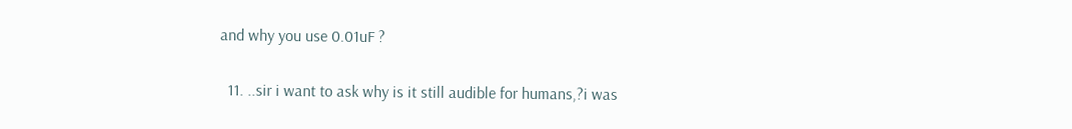and why you use 0.01uF ?

  11. ..sir i want to ask why is it still audible for humans,?i was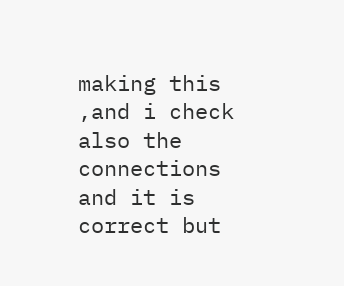making this ,and i check also the connections and it is correct but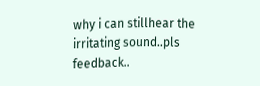why i can stillhear the irritating sound..pls feedback..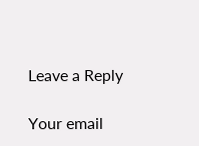Leave a Reply

Your email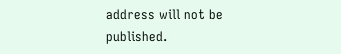address will not be published.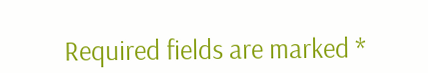Required fields are marked *